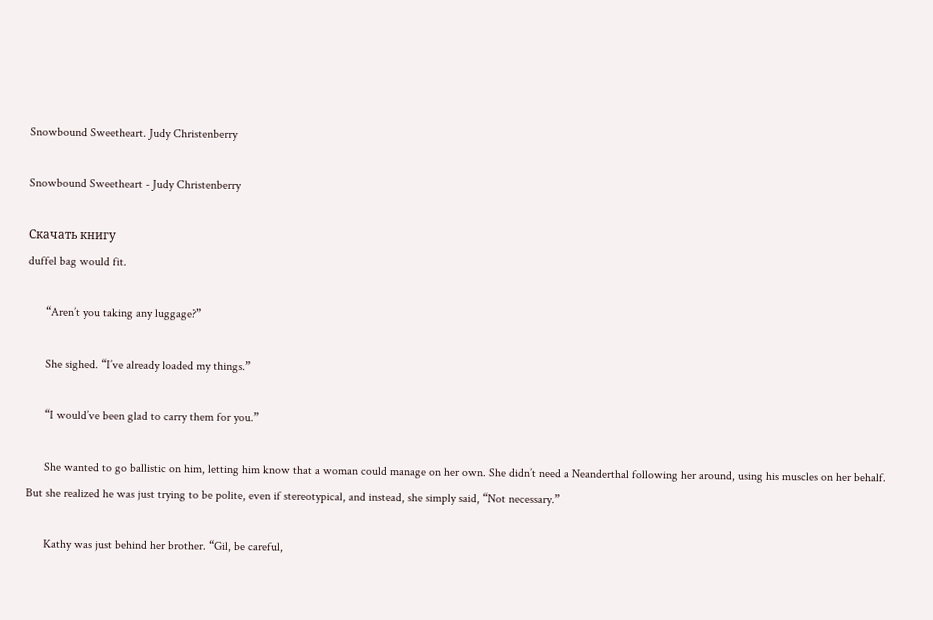Snowbound Sweetheart. Judy Christenberry

Snowbound Sweetheart - Judy Christenberry

Скачать книгу
duffel bag would fit.

      “Aren’t you taking any luggage?”

      She sighed. “I’ve already loaded my things.”

      “I would’ve been glad to carry them for you.”

      She wanted to go ballistic on him, letting him know that a woman could manage on her own. She didn’t need a Neanderthal following her around, using his muscles on her behalf. But she realized he was just trying to be polite, even if stereotypical, and instead, she simply said, “Not necessary.”

      Kathy was just behind her brother. “Gil, be careful,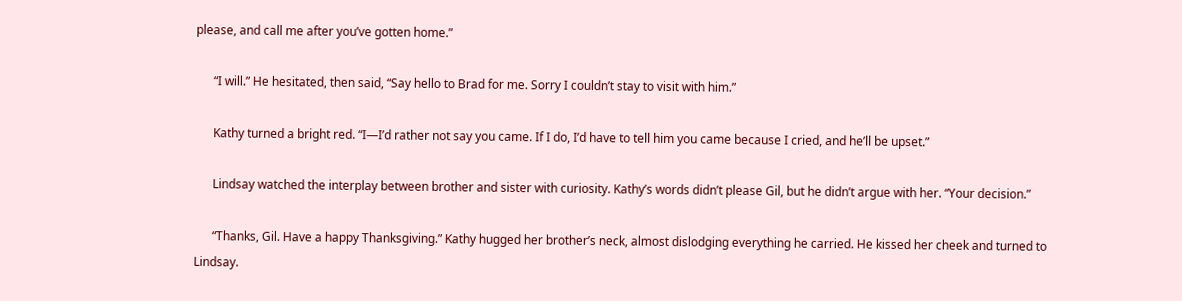please, and call me after you’ve gotten home.”

      “I will.” He hesitated, then said, “Say hello to Brad for me. Sorry I couldn’t stay to visit with him.”

      Kathy turned a bright red. “I—I’d rather not say you came. If I do, I’d have to tell him you came because I cried, and he’ll be upset.”

      Lindsay watched the interplay between brother and sister with curiosity. Kathy’s words didn’t please Gil, but he didn’t argue with her. “Your decision.”

      “Thanks, Gil. Have a happy Thanksgiving.” Kathy hugged her brother’s neck, almost dislodging everything he carried. He kissed her cheek and turned to Lindsay.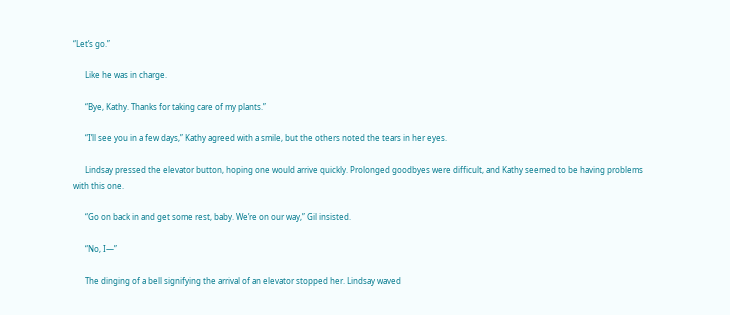“Let’s go.”

      Like he was in charge.

      “Bye, Kathy. Thanks for taking care of my plants.”

      “I’ll see you in a few days,” Kathy agreed with a smile, but the others noted the tears in her eyes.

      Lindsay pressed the elevator button, hoping one would arrive quickly. Prolonged goodbyes were difficult, and Kathy seemed to be having problems with this one.

      “Go on back in and get some rest, baby. We’re on our way,” Gil insisted.

      “No, I—”

      The dinging of a bell signifying the arrival of an elevator stopped her. Lindsay waved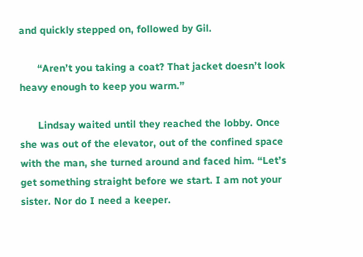and quickly stepped on, followed by Gil.

      “Aren’t you taking a coat? That jacket doesn’t look heavy enough to keep you warm.”

      Lindsay waited until they reached the lobby. Once she was out of the elevator, out of the confined space with the man, she turned around and faced him. “Let’s get something straight before we start. I am not your sister. Nor do I need a keeper.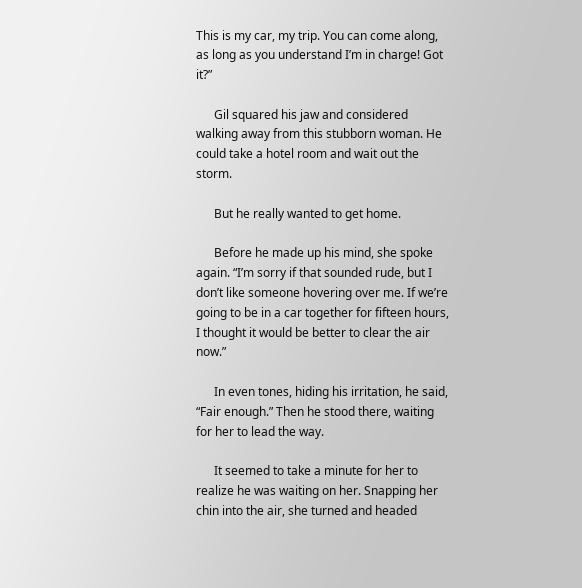This is my car, my trip. You can come along, as long as you understand I’m in charge! Got it?”

      Gil squared his jaw and considered walking away from this stubborn woman. He could take a hotel room and wait out the storm.

      But he really wanted to get home.

      Before he made up his mind, she spoke again. “I’m sorry if that sounded rude, but I don’t like someone hovering over me. If we’re going to be in a car together for fifteen hours, I thought it would be better to clear the air now.”

      In even tones, hiding his irritation, he said, “Fair enough.” Then he stood there, waiting for her to lead the way.

      It seemed to take a minute for her to realize he was waiting on her. Snapping her chin into the air, she turned and headed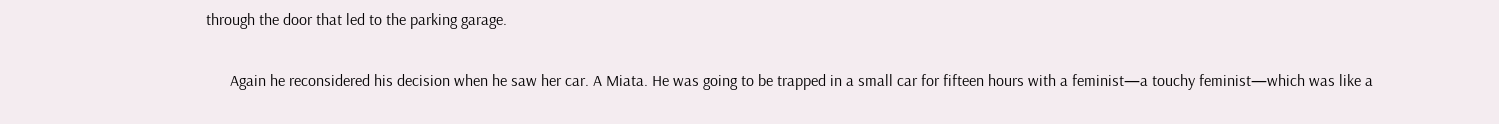through the door that led to the parking garage.

      Again he reconsidered his decision when he saw her car. A Miata. He was going to be trapped in a small car for fifteen hours with a feminist—a touchy feminist—which was like a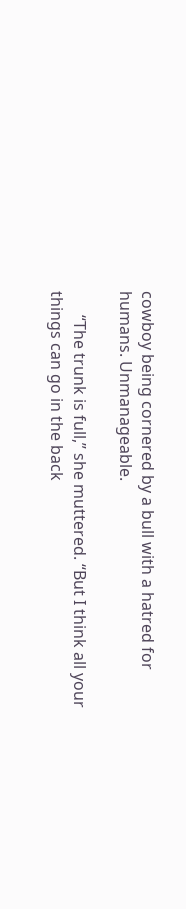cowboy being cornered by a bull with a hatred for humans. Unmanageable.

      “The trunk is full,” she muttered. “But I think all your things can go in the back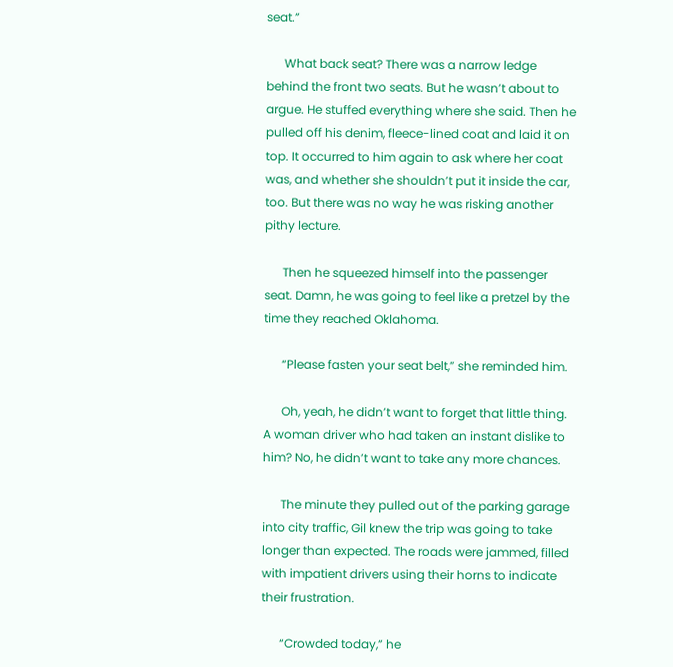seat.”

      What back seat? There was a narrow ledge behind the front two seats. But he wasn’t about to argue. He stuffed everything where she said. Then he pulled off his denim, fleece-lined coat and laid it on top. It occurred to him again to ask where her coat was, and whether she shouldn’t put it inside the car, too. But there was no way he was risking another pithy lecture.

      Then he squeezed himself into the passenger seat. Damn, he was going to feel like a pretzel by the time they reached Oklahoma.

      “Please fasten your seat belt,” she reminded him.

      Oh, yeah, he didn’t want to forget that little thing. A woman driver who had taken an instant dislike to him? No, he didn’t want to take any more chances.

      The minute they pulled out of the parking garage into city traffic, Gil knew the trip was going to take longer than expected. The roads were jammed, filled with impatient drivers using their horns to indicate their frustration.

      “Crowded today,” he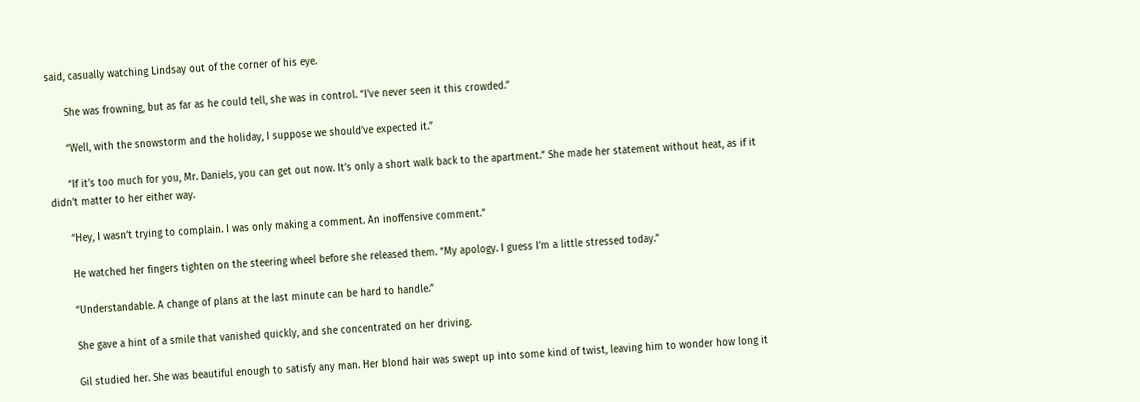said, casually watching Lindsay out of the corner of his eye.

      She was frowning, but as far as he could tell, she was in control. “I’ve never seen it this crowded.”

      “Well, with the snowstorm and the holiday, I suppose we should’ve expected it.”

      “If it’s too much for you, Mr. Daniels, you can get out now. It’s only a short walk back to the apartment.” She made her statement without heat, as if it didn’t matter to her either way.

      “Hey, I wasn’t trying to complain. I was only making a comment. An inoffensive comment.”

      He watched her fingers tighten on the steering wheel before she released them. “My apology. I guess I’m a little stressed today.”

      “Understandable. A change of plans at the last minute can be hard to handle.”

      She gave a hint of a smile that vanished quickly, and she concentrated on her driving.

      Gil studied her. She was beautiful enough to satisfy any man. Her blond hair was swept up into some kind of twist, leaving him to wonder how long it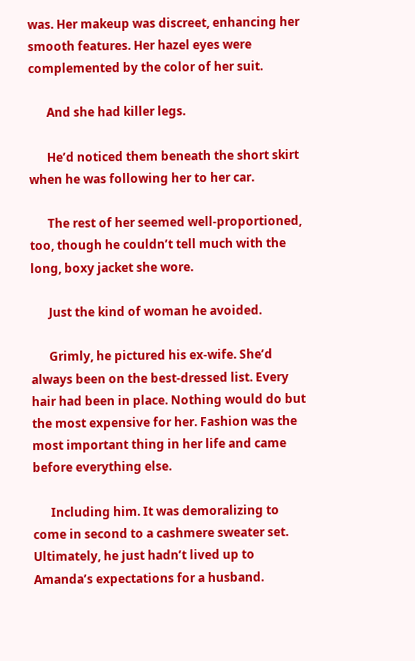was. Her makeup was discreet, enhancing her smooth features. Her hazel eyes were complemented by the color of her suit.

      And she had killer legs.

      He’d noticed them beneath the short skirt when he was following her to her car.

      The rest of her seemed well-proportioned, too, though he couldn’t tell much with the long, boxy jacket she wore.

      Just the kind of woman he avoided.

      Grimly, he pictured his ex-wife. She’d always been on the best-dressed list. Every hair had been in place. Nothing would do but the most expensive for her. Fashion was the most important thing in her life and came before everything else.

      Including him. It was demoralizing to come in second to a cashmere sweater set. Ultimately, he just hadn’t lived up to Amanda’s expectations for a husband.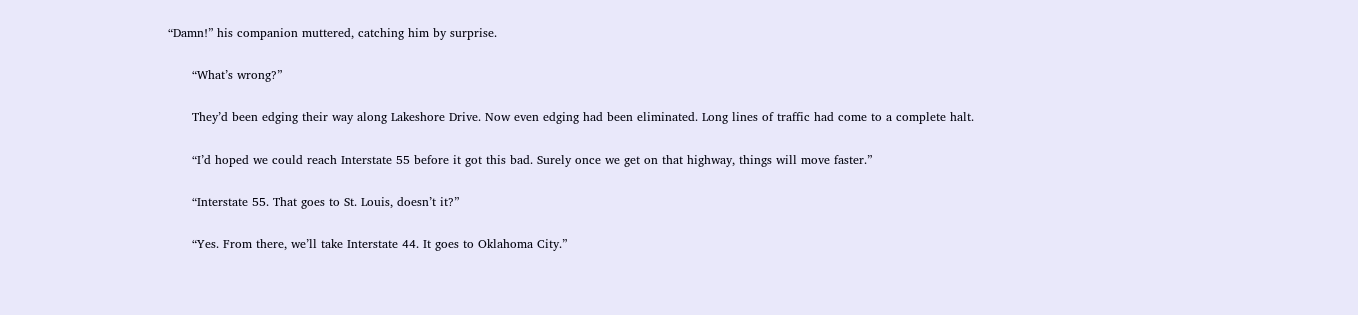“Damn!” his companion muttered, catching him by surprise.

      “What’s wrong?”

      They’d been edging their way along Lakeshore Drive. Now even edging had been eliminated. Long lines of traffic had come to a complete halt.

      “I’d hoped we could reach Interstate 55 before it got this bad. Surely once we get on that highway, things will move faster.”

      “Interstate 55. That goes to St. Louis, doesn’t it?”

      “Yes. From there, we’ll take Interstate 44. It goes to Oklahoma City.”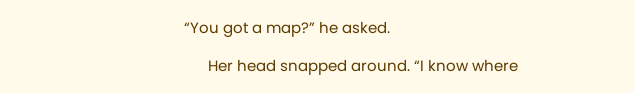“You got a map?” he asked.

      Her head snapped around. “I know where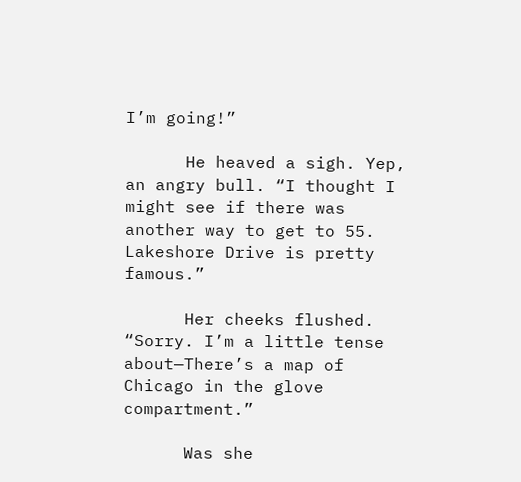I’m going!”

      He heaved a sigh. Yep, an angry bull. “I thought I might see if there was another way to get to 55. Lakeshore Drive is pretty famous.”

      Her cheeks flushed. “Sorry. I’m a little tense about—There’s a map of Chicago in the glove compartment.”

      Was she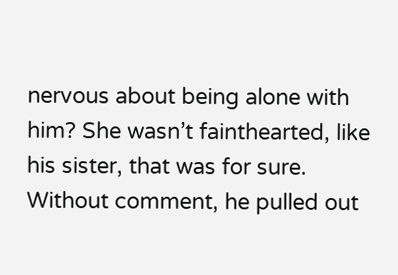nervous about being alone with him? She wasn’t fainthearted, like his sister, that was for sure. Without comment, he pulled out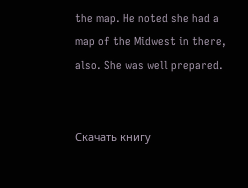the map. He noted she had a map of the Midwest in there, also. She was well prepared.


Скачать книгу